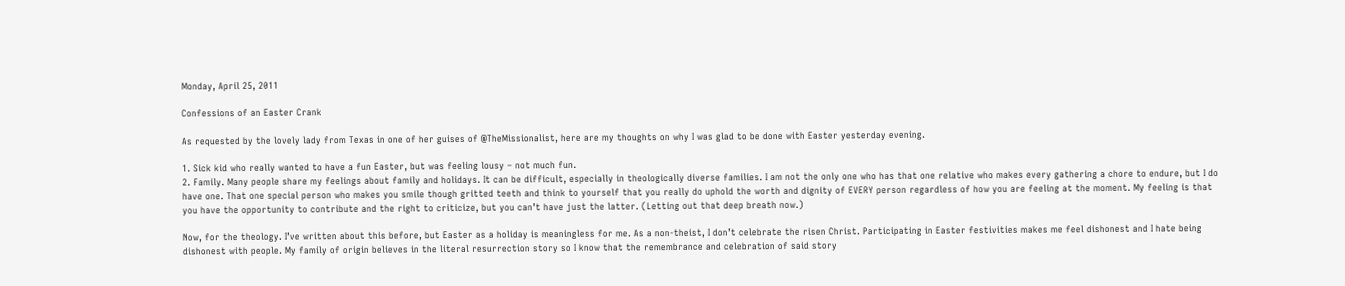Monday, April 25, 2011

Confessions of an Easter Crank

As requested by the lovely lady from Texas in one of her guises of @TheMissionalist, here are my thoughts on why I was glad to be done with Easter yesterday evening.

1. Sick kid who really wanted to have a fun Easter, but was feeling lousy – not much fun.
2. Family. Many people share my feelings about family and holidays. It can be difficult, especially in theologically diverse families. I am not the only one who has that one relative who makes every gathering a chore to endure, but I do have one. That one special person who makes you smile though gritted teeth and think to yourself that you really do uphold the worth and dignity of EVERY person regardless of how you are feeling at the moment. My feeling is that you have the opportunity to contribute and the right to criticize, but you can’t have just the latter. (Letting out that deep breath now.)

Now, for the theology. I’ve written about this before, but Easter as a holiday is meaningless for me. As a non-theist, I don’t celebrate the risen Christ. Participating in Easter festivities makes me feel dishonest and I hate being dishonest with people. My family of origin believes in the literal resurrection story so I know that the remembrance and celebration of said story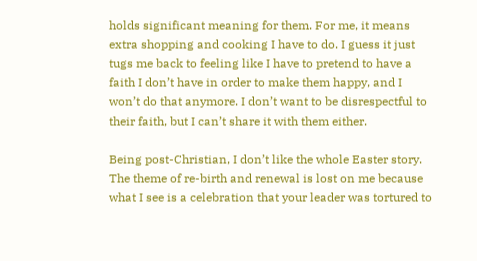holds significant meaning for them. For me, it means extra shopping and cooking I have to do. I guess it just tugs me back to feeling like I have to pretend to have a faith I don’t have in order to make them happy, and I won’t do that anymore. I don’t want to be disrespectful to their faith, but I can’t share it with them either.

Being post-Christian, I don’t like the whole Easter story. The theme of re-birth and renewal is lost on me because what I see is a celebration that your leader was tortured to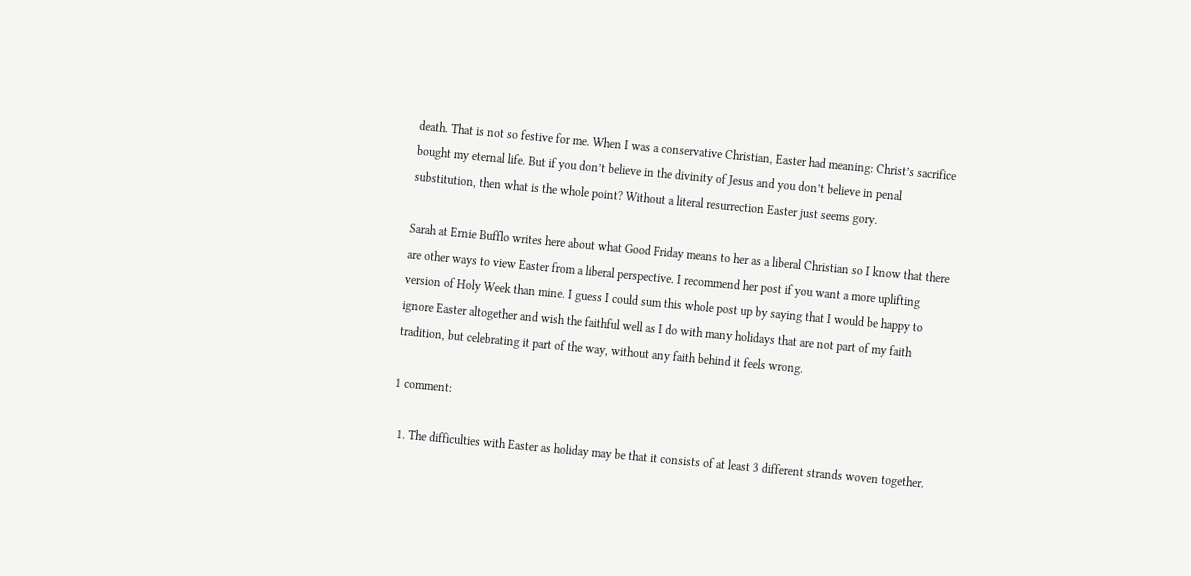death. That is not so festive for me. When I was a conservative Christian, Easter had meaning: Christ’s sacrifice bought my eternal life. But if you don’t believe in the divinity of Jesus and you don’t believe in penal substitution, then what is the whole point? Without a literal resurrection Easter just seems gory.

Sarah at Ernie Bufflo writes here about what Good Friday means to her as a liberal Christian so I know that there are other ways to view Easter from a liberal perspective. I recommend her post if you want a more uplifting version of Holy Week than mine. I guess I could sum this whole post up by saying that I would be happy to ignore Easter altogether and wish the faithful well as I do with many holidays that are not part of my faith tradition, but celebrating it part of the way, without any faith behind it feels wrong.

1 comment:

  1. The difficulties with Easter as holiday may be that it consists of at least 3 different strands woven together.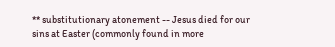** substitutionary atonement -- Jesus died for our sins at Easter (commonly found in more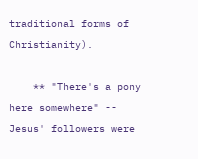traditional forms of Christianity).

    ** "There's a pony here somewhere" -- Jesus' followers were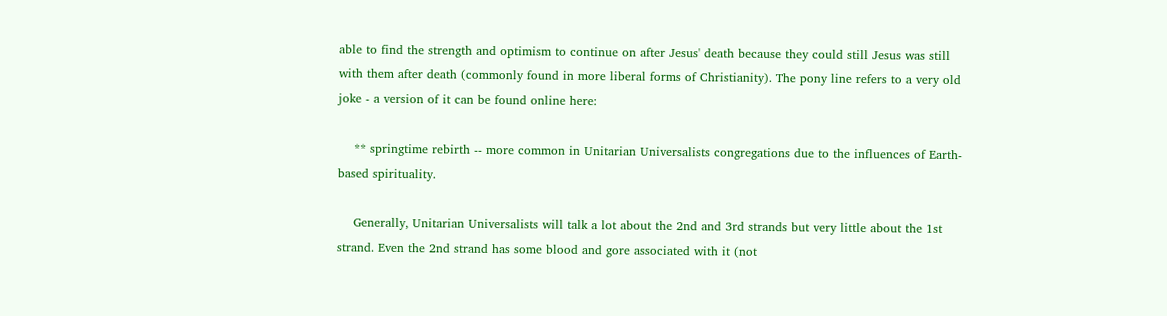able to find the strength and optimism to continue on after Jesus' death because they could still Jesus was still with them after death (commonly found in more liberal forms of Christianity). The pony line refers to a very old joke - a version of it can be found online here:

    ** springtime rebirth -- more common in Unitarian Universalists congregations due to the influences of Earth-based spirituality.

    Generally, Unitarian Universalists will talk a lot about the 2nd and 3rd strands but very little about the 1st strand. Even the 2nd strand has some blood and gore associated with it (not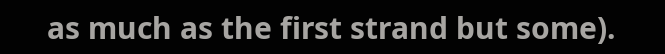as much as the first strand but some).